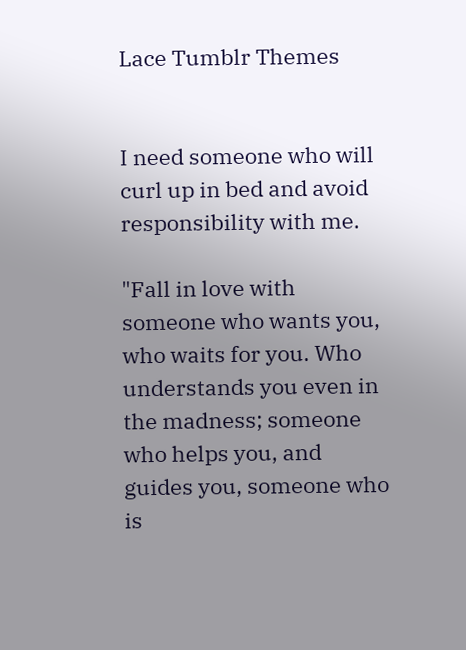Lace Tumblr Themes


I need someone who will curl up in bed and avoid responsibility with me.

"Fall in love with someone who wants you, who waits for you. Who understands you even in the madness; someone who helps you, and guides you, someone who is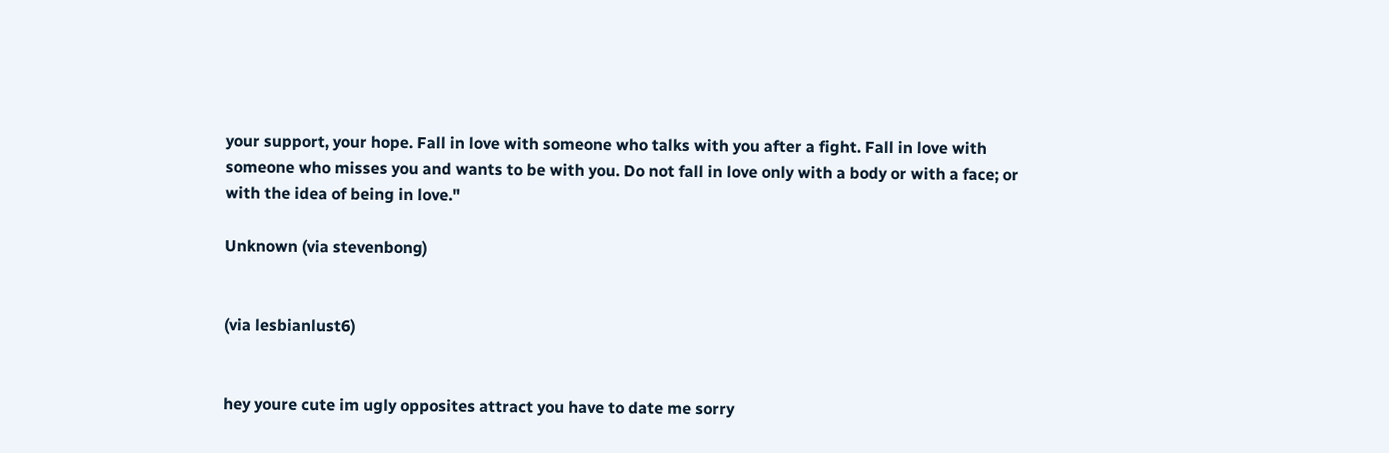your support, your hope. Fall in love with someone who talks with you after a fight. Fall in love with someone who misses you and wants to be with you. Do not fall in love only with a body or with a face; or with the idea of being in love."

Unknown (via stevenbong)


(via lesbianlust6)


hey youre cute im ugly opposites attract you have to date me sorry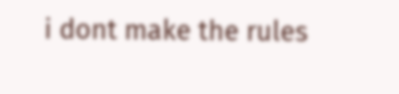i dont make the rules